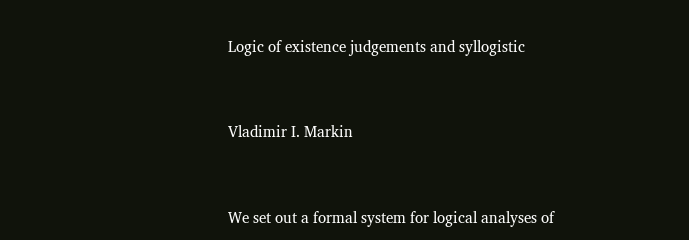Logic of existence judgements and syllogistic


Vladimir I. Markin


We set out a formal system for logical analyses of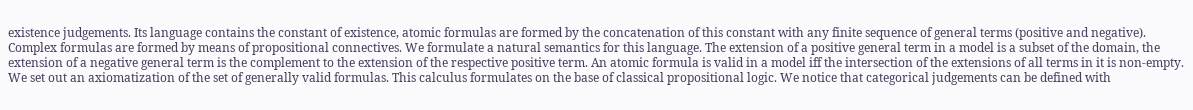existence judgements. Its language contains the constant of existence, atomic formulas are formed by the concatenation of this constant with any finite sequence of general terms (positive and negative). Complex formulas are formed by means of propositional connectives. We formulate a natural semantics for this language. The extension of a positive general term in a model is a subset of the domain, the extension of a negative general term is the complement to the extension of the respective positive term. An atomic formula is valid in a model iff the intersection of the extensions of all terms in it is non-empty. We set out an axiomatization of the set of generally valid formulas. This calculus formulates on the base of classical propositional logic. We notice that categorical judgements can be defined with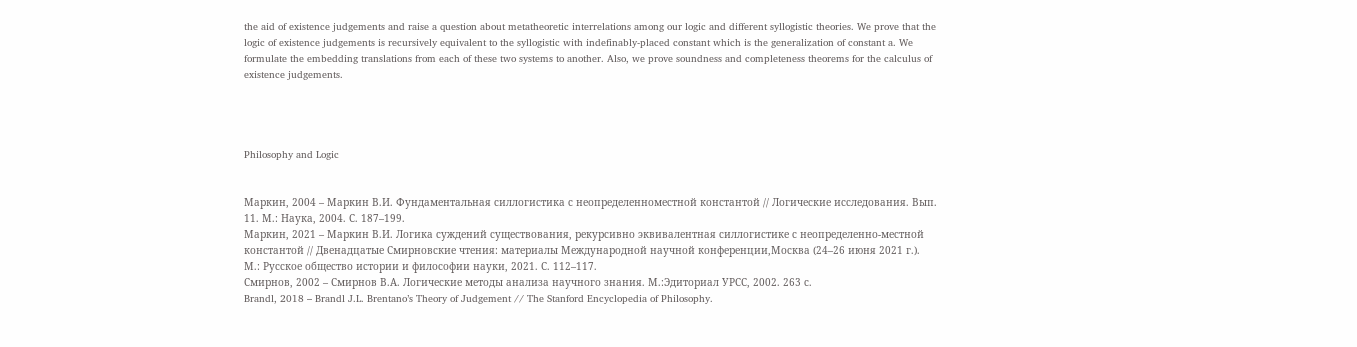the aid of existence judgements and raise a question about metatheoretic interrelations among our logic and different syllogistic theories. We prove that the logic of existence judgements is recursively equivalent to the syllogistic with indefinably-placed constant which is the generalization of constant a. We formulate the embedding translations from each of these two systems to another. Also, we prove soundness and completeness theorems for the calculus of existence judgements.




Philosophy and Logic


Маркин, 2004 – Маркин В.И. Фундаментальная силлогистика с неопределенноместной константой // Логические исследования. Вып. 11. М.: Наука, 2004. С. 187–199.
Маркин, 2021 – Маркин В.И. Логика суждений существования, рекурсивно эквивалентная силлогистике с неопределенно-местной константой // Двенадцатые Смирновские чтения: материалы Международной научной конференции,Москва (24–26 июня 2021 г.). М.: Русское общество истории и философии науки, 2021. С. 112–117.
Смирнов, 2002 – Смирнов В.А. Логические методы анализа научного знания. М.:Эдиториал УРСС, 2002. 263 с.
Brandl, 2018 – Brandl J.L. Brentano’s Theory of Judgement // The Stanford Encyclopedia of Philosophy.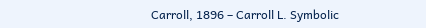Carroll, 1896 – Carroll L. Symbolic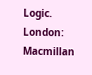Logic. London: Macmillan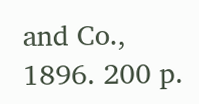and Co., 1896. 200 p.